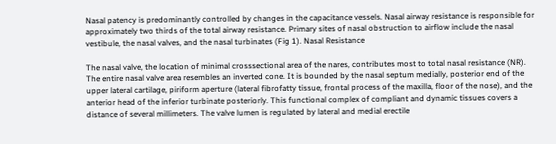Nasal patency is predominantly controlled by changes in the capacitance vessels. Nasal airway resistance is responsible for approximately two thirds of the total airway resistance. Primary sites of nasal obstruction to airflow include the nasal vestibule, the nasal valves, and the nasal turbinates (Fig 1). Nasal Resistance

The nasal valve, the location of minimal crosssectional area of the nares, contributes most to total nasal resistance (NR). The entire nasal valve area resembles an inverted cone. It is bounded by the nasal septum medially, posterior end of the upper lateral cartilage, piriform aperture (lateral fibrofatty tissue, frontal process of the maxilla, floor of the nose), and the anterior head of the inferior turbinate posteriorly. This functional complex of compliant and dynamic tissues covers a distance of several millimeters. The valve lumen is regulated by lateral and medial erectile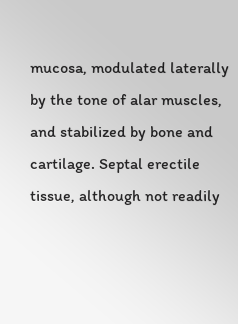mucosa, modulated laterally by the tone of alar muscles, and stabilized by bone and cartilage. Septal erectile tissue, although not readily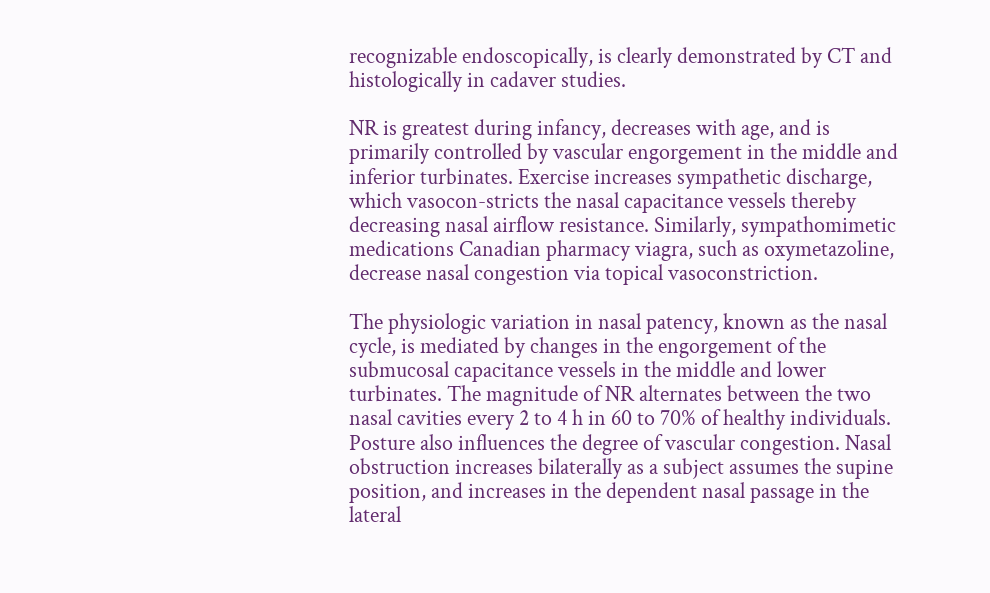recognizable endoscopically, is clearly demonstrated by CT and histologically in cadaver studies.

NR is greatest during infancy, decreases with age, and is primarily controlled by vascular engorgement in the middle and inferior turbinates. Exercise increases sympathetic discharge, which vasocon-stricts the nasal capacitance vessels thereby decreasing nasal airflow resistance. Similarly, sympathomimetic medications Canadian pharmacy viagra, such as oxymetazoline, decrease nasal congestion via topical vasoconstriction.

The physiologic variation in nasal patency, known as the nasal cycle, is mediated by changes in the engorgement of the submucosal capacitance vessels in the middle and lower turbinates. The magnitude of NR alternates between the two nasal cavities every 2 to 4 h in 60 to 70% of healthy individuals. Posture also influences the degree of vascular congestion. Nasal obstruction increases bilaterally as a subject assumes the supine position, and increases in the dependent nasal passage in the lateral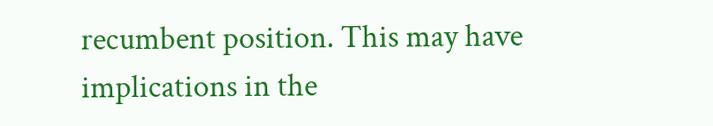recumbent position. This may have implications in the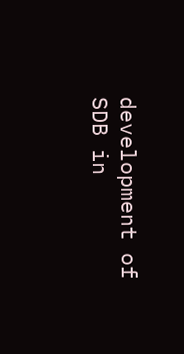development of SDB in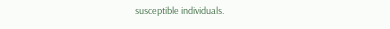susceptible individuals.